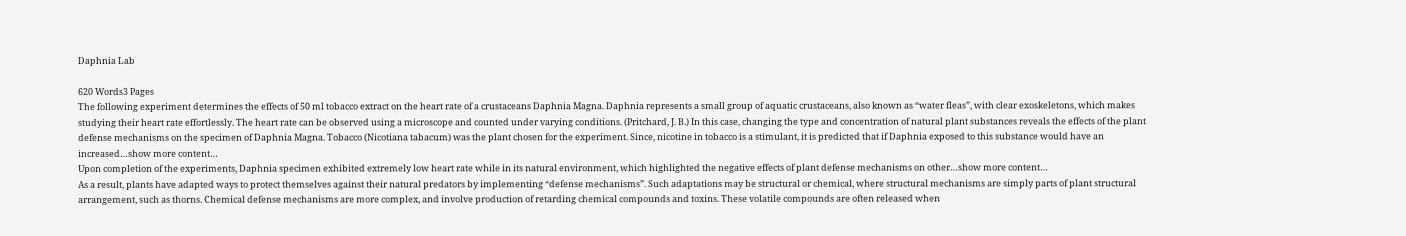Daphnia Lab

620 Words3 Pages
The following experiment determines the effects of 50 ml tobacco extract on the heart rate of a crustaceans Daphnia Magna. Daphnia represents a small group of aquatic crustaceans, also known as “water fleas”, with clear exoskeletons, which makes studying their heart rate effortlessly. The heart rate can be observed using a microscope and counted under varying conditions. (Pritchard, J. B.) In this case, changing the type and concentration of natural plant substances reveals the effects of the plant defense mechanisms on the specimen of Daphnia Magna. Tobacco (Nicotiana tabacum) was the plant chosen for the experiment. Since, nicotine in tobacco is a stimulant, it is predicted that if Daphnia exposed to this substance would have an increased…show more content…
Upon completion of the experiments, Daphnia specimen exhibited extremely low heart rate while in its natural environment, which highlighted the negative effects of plant defense mechanisms on other…show more content…
As a result, plants have adapted ways to protect themselves against their natural predators by implementing “defense mechanisms”. Such adaptations may be structural or chemical, where structural mechanisms are simply parts of plant structural arrangement, such as thorns. Chemical defense mechanisms are more complex, and involve production of retarding chemical compounds and toxins. These volatile compounds are often released when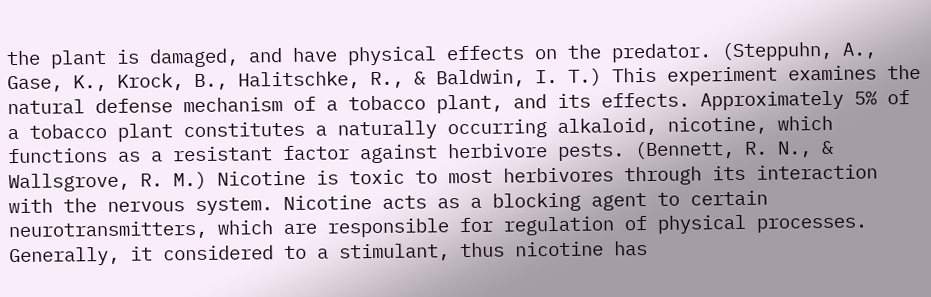the plant is damaged, and have physical effects on the predator. (Steppuhn, A., Gase, K., Krock, B., Halitschke, R., & Baldwin, I. T.) This experiment examines the natural defense mechanism of a tobacco plant, and its effects. Approximately 5% of a tobacco plant constitutes a naturally occurring alkaloid, nicotine, which functions as a resistant factor against herbivore pests. (Bennett, R. N., & Wallsgrove, R. M.) Nicotine is toxic to most herbivores through its interaction with the nervous system. Nicotine acts as a blocking agent to certain neurotransmitters, which are responsible for regulation of physical processes. Generally, it considered to a stimulant, thus nicotine has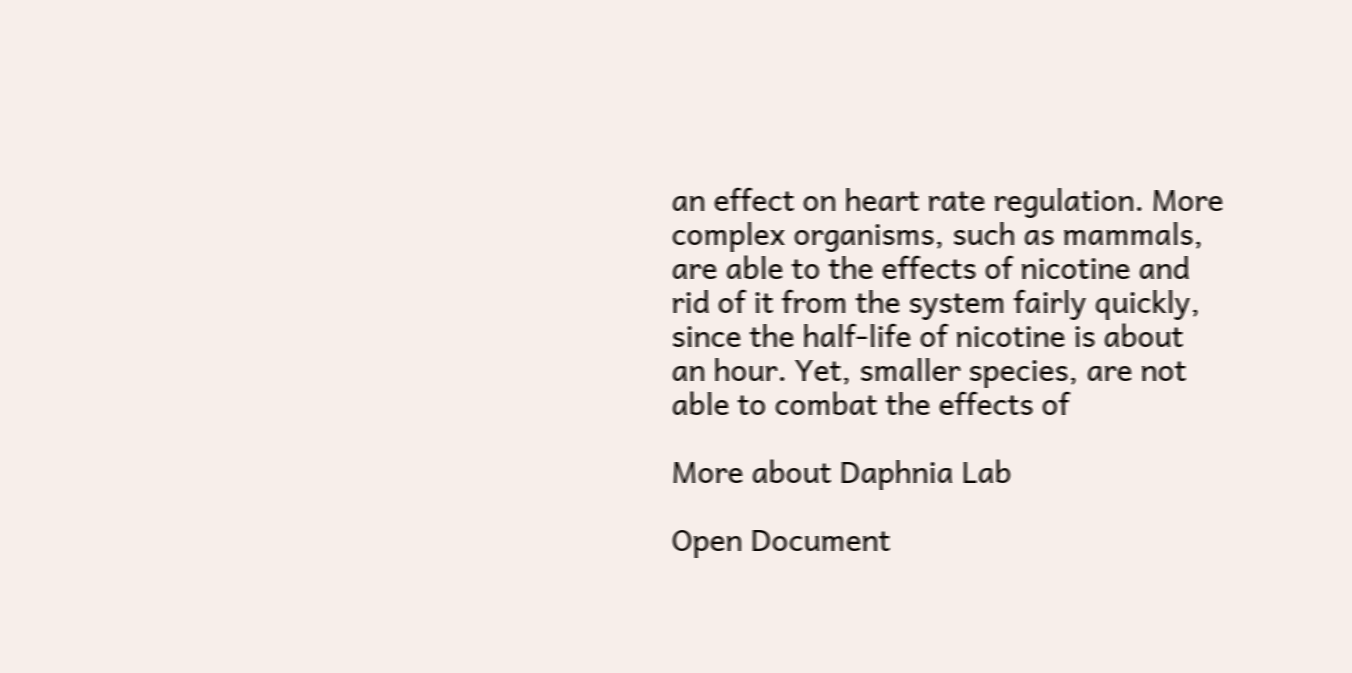an effect on heart rate regulation. More complex organisms, such as mammals, are able to the effects of nicotine and rid of it from the system fairly quickly, since the half-life of nicotine is about an hour. Yet, smaller species, are not able to combat the effects of

More about Daphnia Lab

Open Document